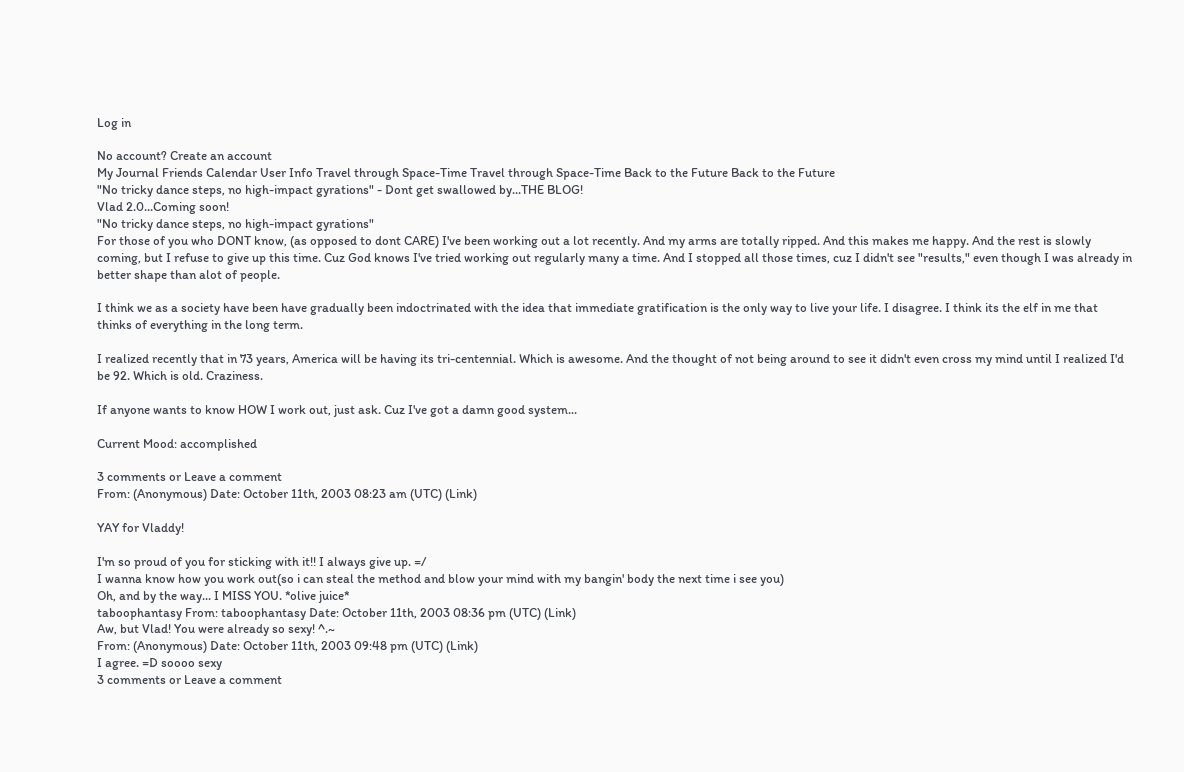Log in

No account? Create an account
My Journal Friends Calendar User Info Travel through Space-Time Travel through Space-Time Back to the Future Back to the Future
"No tricky dance steps, no high-impact gyrations" - Dont get swallowed by...THE BLOG!
Vlad 2.0...Coming soon!
"No tricky dance steps, no high-impact gyrations"
For those of you who DONT know, (as opposed to dont CARE) I've been working out a lot recently. And my arms are totally ripped. And this makes me happy. And the rest is slowly coming, but I refuse to give up this time. Cuz God knows I've tried working out regularly many a time. And I stopped all those times, cuz I didn't see "results," even though I was already in better shape than alot of people.

I think we as a society have been have gradually been indoctrinated with the idea that immediate gratification is the only way to live your life. I disagree. I think its the elf in me that thinks of everything in the long term.

I realized recently that in 73 years, America will be having its tri-centennial. Which is awesome. And the thought of not being around to see it didn't even cross my mind until I realized I'd be 92. Which is old. Craziness.

If anyone wants to know HOW I work out, just ask. Cuz I've got a damn good system...

Current Mood: accomplished

3 comments or Leave a comment
From: (Anonymous) Date: October 11th, 2003 08:23 am (UTC) (Link)

YAY for Vladdy!

I'm so proud of you for sticking with it!! I always give up. =/
I wanna know how you work out(so i can steal the method and blow your mind with my bangin' body the next time i see you)
Oh, and by the way... I MISS YOU. *olive juice*
taboophantasy From: taboophantasy Date: October 11th, 2003 08:36 pm (UTC) (Link)
Aw, but Vlad! You were already so sexy! ^.~
From: (Anonymous) Date: October 11th, 2003 09:48 pm (UTC) (Link)
I agree. =D soooo sexy
3 comments or Leave a comment